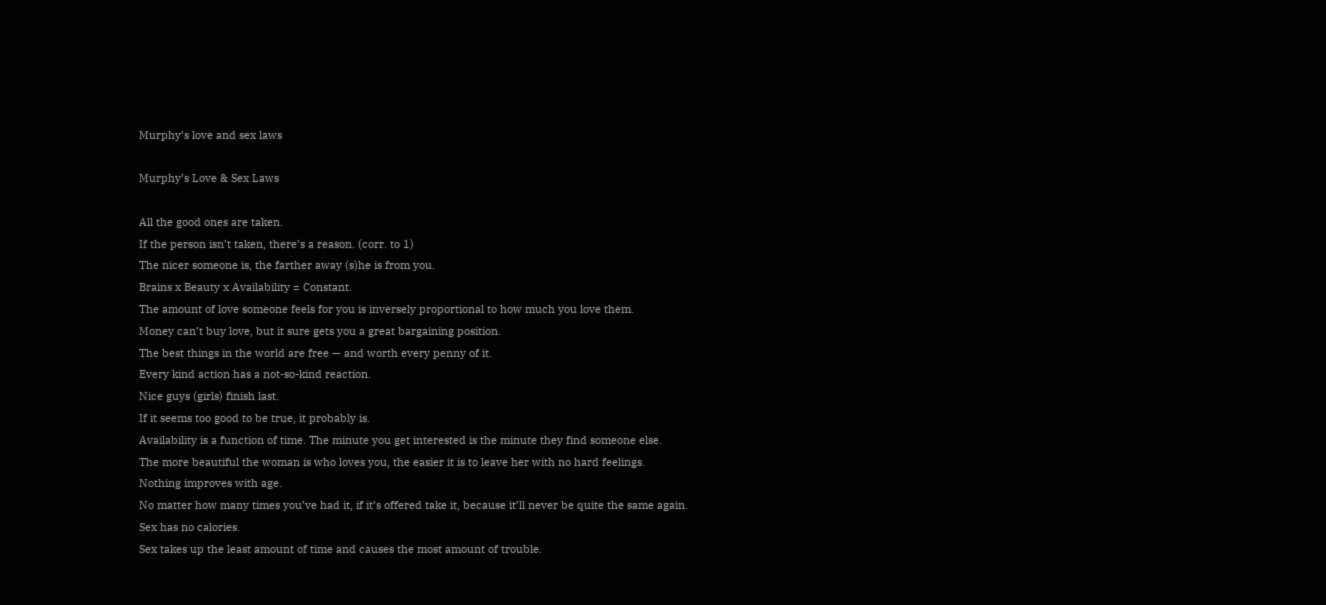Murphy’s love and sex laws

Murphy’s Love & Sex Laws

All the good ones are taken.
If the person isn’t taken, there’s a reason. (corr. to 1)
The nicer someone is, the farther away (s)he is from you.
Brains x Beauty x Availability = Constant.
The amount of love someone feels for you is inversely proportional to how much you love them.
Money can’t buy love, but it sure gets you a great bargaining position.
The best things in the world are free — and worth every penny of it.
Every kind action has a not-so-kind reaction.
Nice guys (girls) finish last.
If it seems too good to be true, it probably is.
Availability is a function of time. The minute you get interested is the minute they find someone else.
The more beautiful the woman is who loves you, the easier it is to leave her with no hard feelings.
Nothing improves with age.
No matter how many times you’ve had it, if it’s offered take it, because it’ll never be quite the same again.
Sex has no calories.
Sex takes up the least amount of time and causes the most amount of trouble.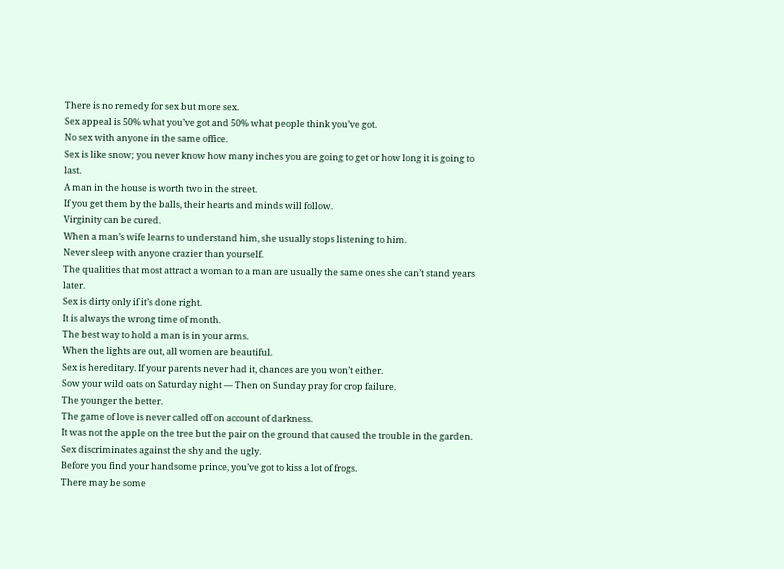There is no remedy for sex but more sex.
Sex appeal is 50% what you’ve got and 50% what people think you’ve got.
No sex with anyone in the same office.
Sex is like snow; you never know how many inches you are going to get or how long it is going to last.
A man in the house is worth two in the street.
If you get them by the balls, their hearts and minds will follow.
Virginity can be cured.
When a man’s wife learns to understand him, she usually stops listening to him.
Never sleep with anyone crazier than yourself.
The qualities that most attract a woman to a man are usually the same ones she can’t stand years later.
Sex is dirty only if it’s done right.
It is always the wrong time of month.
The best way to hold a man is in your arms.
When the lights are out, all women are beautiful.
Sex is hereditary. If your parents never had it, chances are you won’t either.
Sow your wild oats on Saturday night — Then on Sunday pray for crop failure.
The younger the better.
The game of love is never called off on account of darkness.
It was not the apple on the tree but the pair on the ground that caused the trouble in the garden.
Sex discriminates against the shy and the ugly.
Before you find your handsome prince, you’ve got to kiss a lot of frogs.
There may be some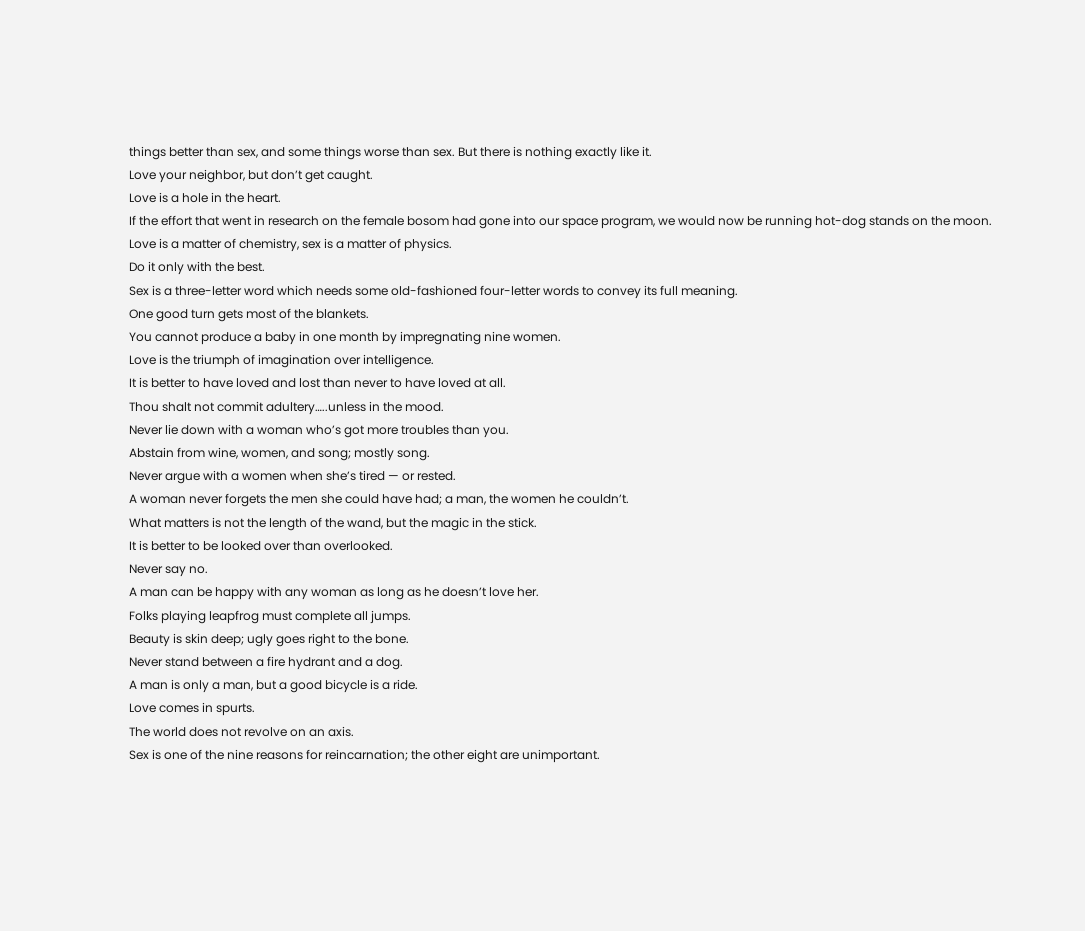things better than sex, and some things worse than sex. But there is nothing exactly like it.
Love your neighbor, but don’t get caught.
Love is a hole in the heart.
If the effort that went in research on the female bosom had gone into our space program, we would now be running hot-dog stands on the moon.
Love is a matter of chemistry, sex is a matter of physics.
Do it only with the best.
Sex is a three-letter word which needs some old-fashioned four-letter words to convey its full meaning.
One good turn gets most of the blankets.
You cannot produce a baby in one month by impregnating nine women.
Love is the triumph of imagination over intelligence.
It is better to have loved and lost than never to have loved at all.
Thou shalt not commit adultery…..unless in the mood.
Never lie down with a woman who’s got more troubles than you.
Abstain from wine, women, and song; mostly song.
Never argue with a women when she’s tired — or rested.
A woman never forgets the men she could have had; a man, the women he couldn’t.
What matters is not the length of the wand, but the magic in the stick.
It is better to be looked over than overlooked.
Never say no.
A man can be happy with any woman as long as he doesn’t love her.
Folks playing leapfrog must complete all jumps.
Beauty is skin deep; ugly goes right to the bone.
Never stand between a fire hydrant and a dog.
A man is only a man, but a good bicycle is a ride.
Love comes in spurts.
The world does not revolve on an axis.
Sex is one of the nine reasons for reincarnation; the other eight are unimportant.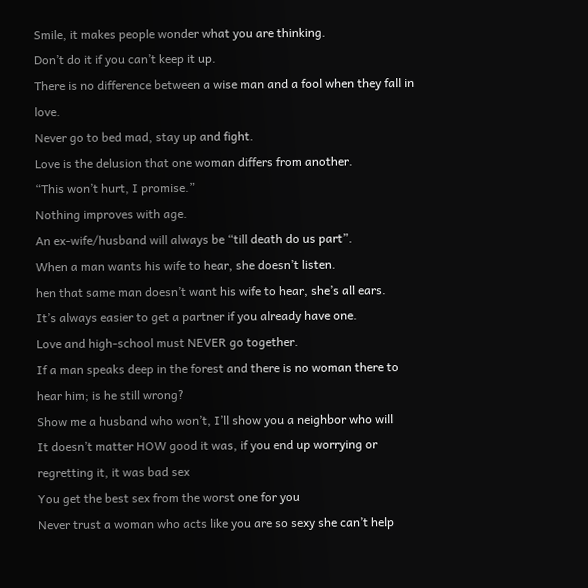Smile, it makes people wonder what you are thinking.
Don’t do it if you can’t keep it up.
There is no difference between a wise man and a fool when they fall in love.
Never go to bed mad, stay up and fight.
Love is the delusion that one woman differs from another.
“This won’t hurt, I promise.”
Nothing improves with age.
An ex-wife/husband will always be “till death do us part”.
When a man wants his wife to hear, she doesn’t listen.
hen that same man doesn’t want his wife to hear, she’s all ears.
It’s always easier to get a partner if you already have one.
Love and high-school must NEVER go together.
If a man speaks deep in the forest and there is no woman there to hear him; is he still wrong?
Show me a husband who won’t, I’ll show you a neighbor who will
It doesn’t matter HOW good it was, if you end up worrying or regretting it, it was bad sex
You get the best sex from the worst one for you
Never trust a woman who acts like you are so sexy she can’t help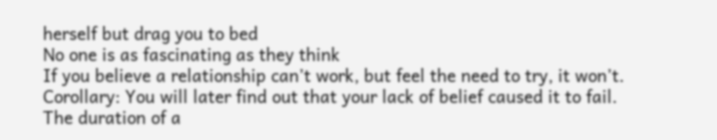herself but drag you to bed
No one is as fascinating as they think
If you believe a relationship can’t work, but feel the need to try, it won’t.
Corollary: You will later find out that your lack of belief caused it to fail.
The duration of a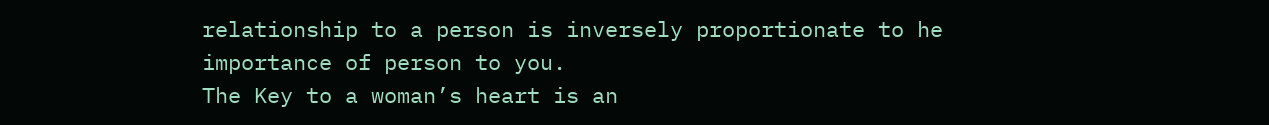relationship to a person is inversely proportionate to he importance of person to you.
The Key to a woman’s heart is an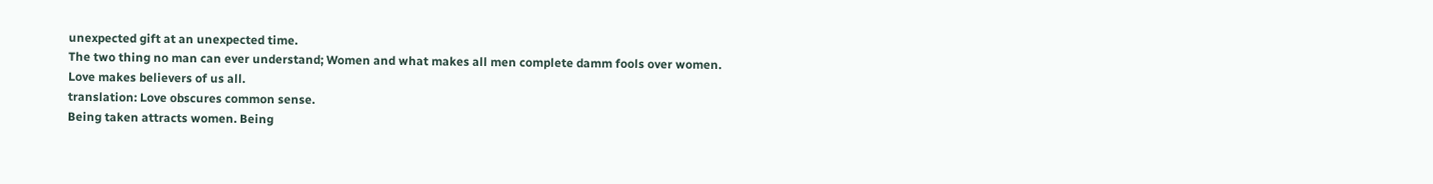unexpected gift at an unexpected time.
The two thing no man can ever understand; Women and what makes all men complete damm fools over women.
Love makes believers of us all.
translation: Love obscures common sense.
Being taken attracts women. Being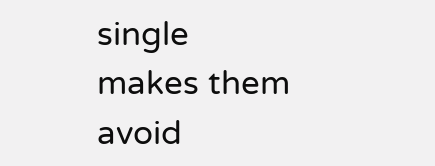single makes them avoid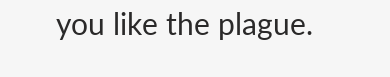you like the plague.